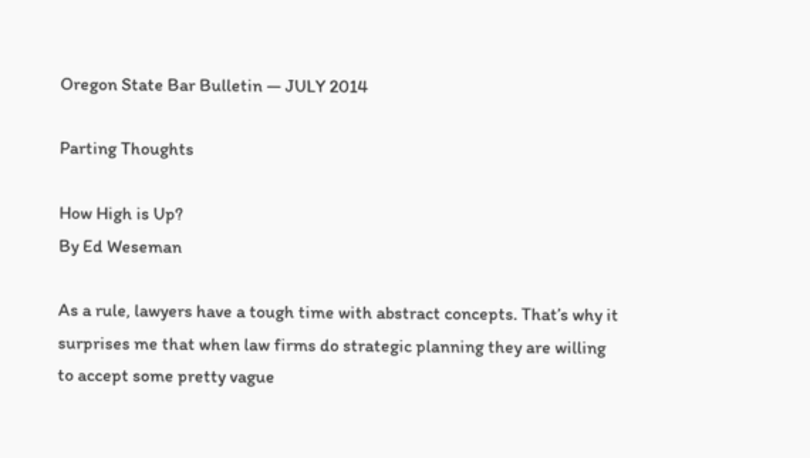Oregon State Bar Bulletin — JULY 2014

Parting Thoughts

How High is Up?
By Ed Weseman

As a rule, lawyers have a tough time with abstract concepts. That’s why it surprises me that when law firms do strategic planning they are willing to accept some pretty vague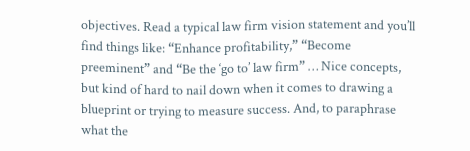objectives. Read a typical law firm vision statement and you’ll find things like: “Enhance profitability,” “Become preeminent” and “Be the ‘go to’ law firm” … Nice concepts, but kind of hard to nail down when it comes to drawing a blueprint or trying to measure success. And, to paraphrase what the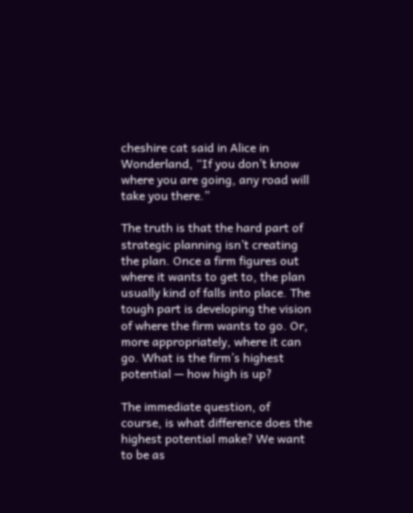cheshire cat said in Alice in Wonderland, “If you don’t know where you are going, any road will take you there.”

The truth is that the hard part of strategic planning isn’t creating the plan. Once a firm figures out where it wants to get to, the plan usually kind of falls into place. The tough part is developing the vision of where the firm wants to go. Or, more appropriately, where it can go. What is the firm’s highest potential — how high is up?

The immediate question, of course, is what difference does the highest potential make? We want to be as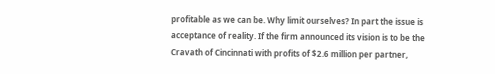profitable as we can be. Why limit ourselves? In part the issue is acceptance of reality. If the firm announced its vision is to be the Cravath of Cincinnati with profits of $2.6 million per partner,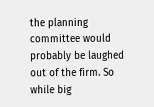the planning committee would probably be laughed out of the firm. So while big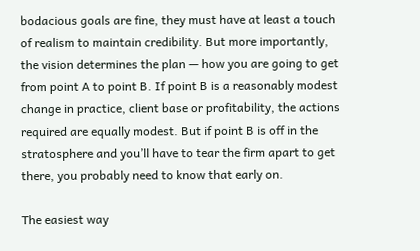bodacious goals are fine, they must have at least a touch of realism to maintain credibility. But more importantly, the vision determines the plan — how you are going to get from point A to point B. If point B is a reasonably modest change in practice, client base or profitability, the actions required are equally modest. But if point B is off in the stratosphere and you’ll have to tear the firm apart to get there, you probably need to know that early on.

The easiest way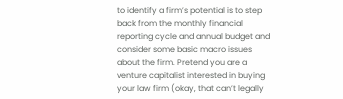to identify a firm’s potential is to step back from the monthly financial reporting cycle and annual budget and consider some basic macro issues about the firm. Pretend you are a venture capitalist interested in buying your law firm (okay, that can’t legally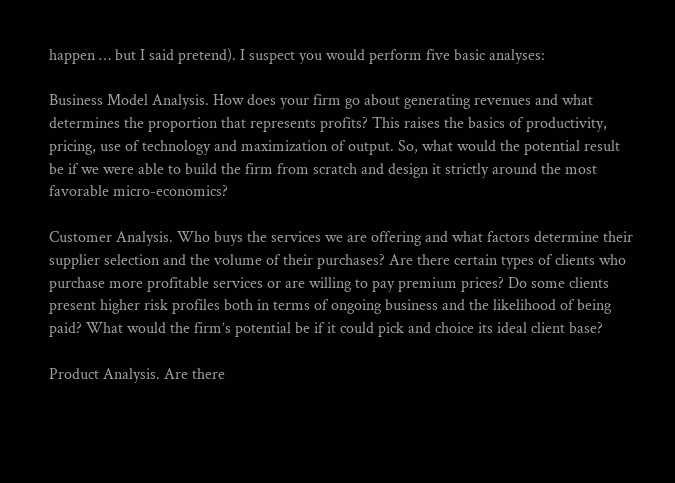happen … but I said pretend). I suspect you would perform five basic analyses:

Business Model Analysis. How does your firm go about generating revenues and what determines the proportion that represents profits? This raises the basics of productivity, pricing, use of technology and maximization of output. So, what would the potential result be if we were able to build the firm from scratch and design it strictly around the most favorable micro-economics?

Customer Analysis. Who buys the services we are offering and what factors determine their supplier selection and the volume of their purchases? Are there certain types of clients who purchase more profitable services or are willing to pay premium prices? Do some clients present higher risk profiles both in terms of ongoing business and the likelihood of being paid? What would the firm’s potential be if it could pick and choice its ideal client base?

Product Analysis. Are there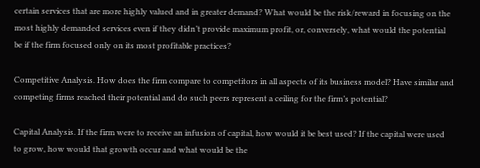certain services that are more highly valued and in greater demand? What would be the risk/reward in focusing on the most highly demanded services even if they didn’t provide maximum profit, or, conversely, what would the potential be if the firm focused only on its most profitable practices?

Competitive Analysis. How does the firm compare to competitors in all aspects of its business model? Have similar and competing firms reached their potential and do such peers represent a ceiling for the firm’s potential?

Capital Analysis. If the firm were to receive an infusion of capital, how would it be best used? If the capital were used to grow, how would that growth occur and what would be the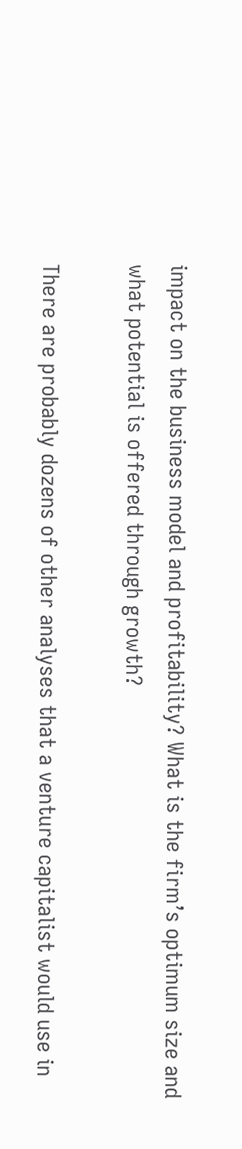impact on the business model and profitability? What is the firm’s optimum size and what potential is offered through growth?

There are probably dozens of other analyses that a venture capitalist would use in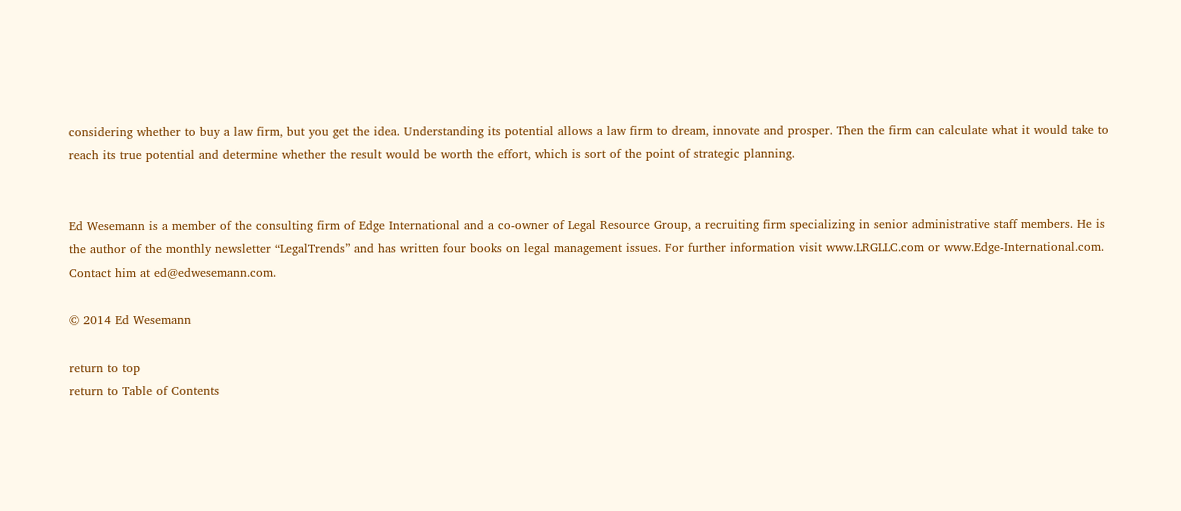considering whether to buy a law firm, but you get the idea. Understanding its potential allows a law firm to dream, innovate and prosper. Then the firm can calculate what it would take to reach its true potential and determine whether the result would be worth the effort, which is sort of the point of strategic planning.


Ed Wesemann is a member of the consulting firm of Edge International and a co-owner of Legal Resource Group, a recruiting firm specializing in senior administrative staff members. He is the author of the monthly newsletter “LegalTrends” and has written four books on legal management issues. For further information visit www.LRGLLC.com or www.Edge-International.com. Contact him at ed@edwesemann.com.

© 2014 Ed Wesemann

return to top
return to Table of Contents